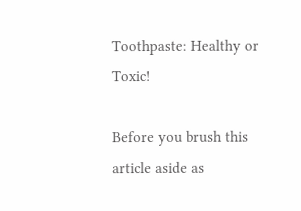Toothpaste: Healthy or Toxic!

Before you brush this article aside as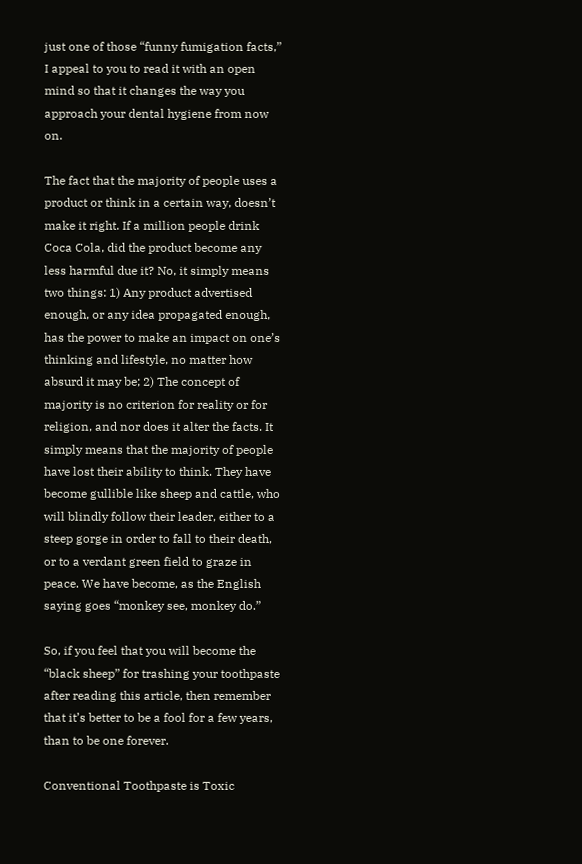just one of those “funny fumigation facts,” I appeal to you to read it with an open mind so that it changes the way you approach your dental hygiene from now on.

The fact that the majority of people uses a product or think in a certain way, doesn’t make it right. If a million people drink Coca Cola, did the product become any less harmful due it? No, it simply means two things: 1) Any product advertised enough, or any idea propagated enough, has the power to make an impact on one’s thinking and lifestyle, no matter how absurd it may be; 2) The concept of majority is no criterion for reality or for religion, and nor does it alter the facts. It simply means that the majority of people have lost their ability to think. They have become gullible like sheep and cattle, who will blindly follow their leader, either to a steep gorge in order to fall to their death, or to a verdant green field to graze in peace. We have become, as the English saying goes “monkey see, monkey do.”

So, if you feel that you will become the “black sheep” for trashing your toothpaste after reading this article, then remember that it’s better to be a fool for a few years, than to be one forever.

Conventional Toothpaste is Toxic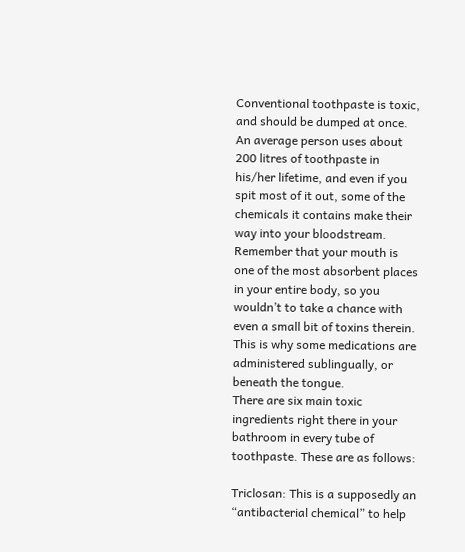Conventional toothpaste is toxic, and should be dumped at once. An average person uses about 200 litres of toothpaste in his/her lifetime, and even if you spit most of it out, some of the chemicals it contains make their way into your bloodstream. Remember that your mouth is one of the most absorbent places in your entire body, so you wouldn’t to take a chance with even a small bit of toxins therein. This is why some medications are administered sublingually, or beneath the tongue.
There are six main toxic ingredients right there in your bathroom in every tube of toothpaste. These are as follows:

Triclosan: This is a supposedly an “antibacterial chemical” to help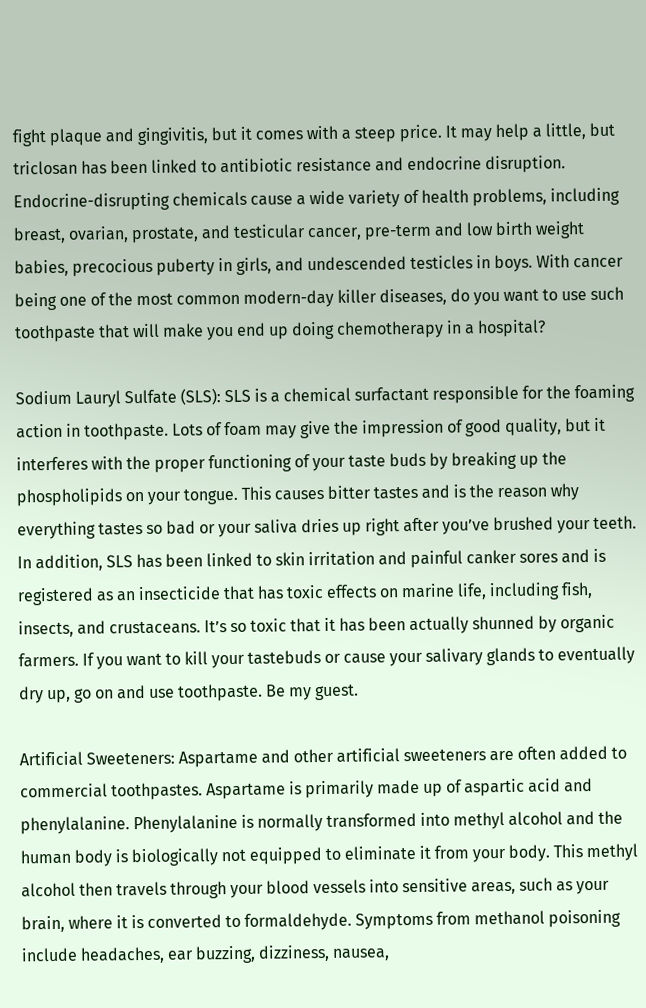fight plaque and gingivitis, but it comes with a steep price. It may help a little, but triclosan has been linked to antibiotic resistance and endocrine disruption. Endocrine-disrupting chemicals cause a wide variety of health problems, including breast, ovarian, prostate, and testicular cancer, pre-term and low birth weight babies, precocious puberty in girls, and undescended testicles in boys. With cancer being one of the most common modern-day killer diseases, do you want to use such toothpaste that will make you end up doing chemotherapy in a hospital?

Sodium Lauryl Sulfate (SLS): SLS is a chemical surfactant responsible for the foaming action in toothpaste. Lots of foam may give the impression of good quality, but it interferes with the proper functioning of your taste buds by breaking up the phospholipids on your tongue. This causes bitter tastes and is the reason why everything tastes so bad or your saliva dries up right after you’ve brushed your teeth. In addition, SLS has been linked to skin irritation and painful canker sores and is registered as an insecticide that has toxic effects on marine life, including fish, insects, and crustaceans. It’s so toxic that it has been actually shunned by organic farmers. If you want to kill your tastebuds or cause your salivary glands to eventually dry up, go on and use toothpaste. Be my guest.

Artificial Sweeteners: Aspartame and other artificial sweeteners are often added to commercial toothpastes. Aspartame is primarily made up of aspartic acid and phenylalanine. Phenylalanine is normally transformed into methyl alcohol and the human body is biologically not equipped to eliminate it from your body. This methyl alcohol then travels through your blood vessels into sensitive areas, such as your brain, where it is converted to formaldehyde. Symptoms from methanol poisoning include headaches, ear buzzing, dizziness, nausea,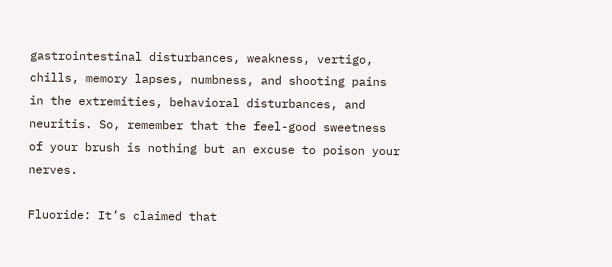gastrointestinal disturbances, weakness, vertigo, chills, memory lapses, numbness, and shooting pains in the extremities, behavioral disturbances, and neuritis. So, remember that the feel-good sweetness of your brush is nothing but an excuse to poison your nerves.

Fluoride: It’s claimed that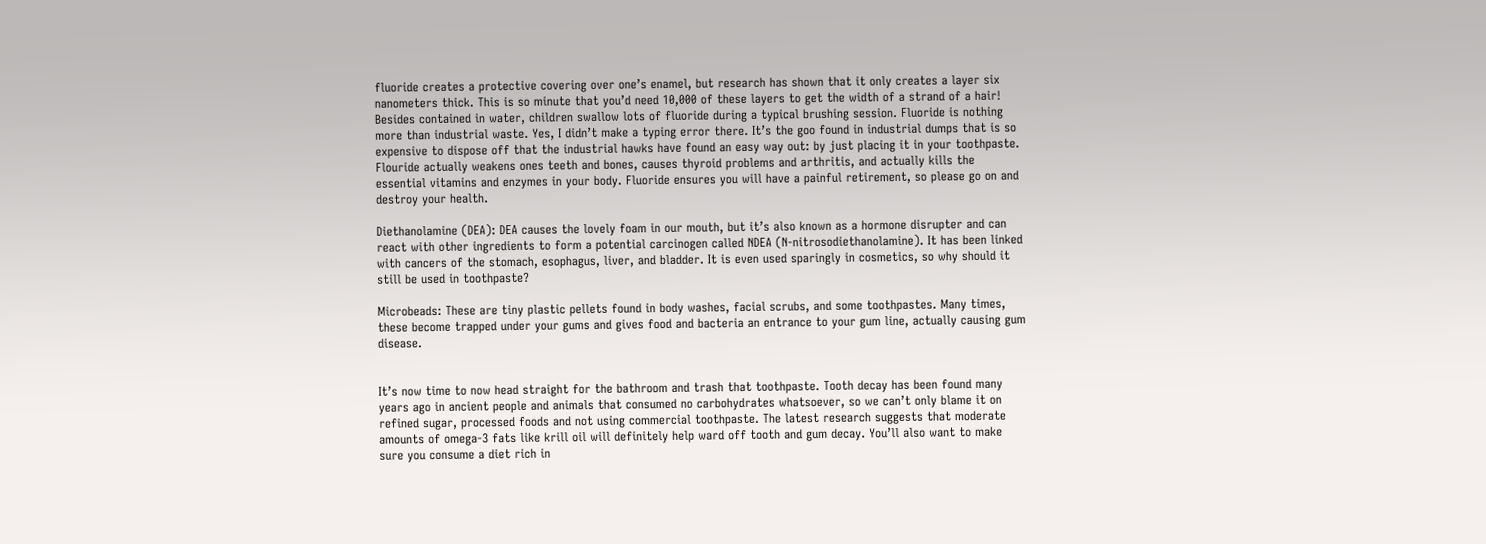fluoride creates a protective covering over one’s enamel, but research has shown that it only creates a layer six nanometers thick. This is so minute that you’d need 10,000 of these layers to get the width of a strand of a hair! Besides contained in water, children swallow lots of fluoride during a typical brushing session. Fluoride is nothing more than industrial waste. Yes, I didn’t make a typing error there. It’s the goo found in industrial dumps that is so expensive to dispose off that the industrial hawks have found an easy way out: by just placing it in your toothpaste. Flouride actually weakens ones teeth and bones, causes thyroid problems and arthritis, and actually kills the essential vitamins and enzymes in your body. Fluoride ensures you will have a painful retirement, so please go on and destroy your health.

Diethanolamine (DEA): DEA causes the lovely foam in our mouth, but it’s also known as a hormone disrupter and can react with other ingredients to form a potential carcinogen called NDEA (N-nitrosodiethanolamine). It has been linked with cancers of the stomach, esophagus, liver, and bladder. It is even used sparingly in cosmetics, so why should it still be used in toothpaste?

Microbeads: These are tiny plastic pellets found in body washes, facial scrubs, and some toothpastes. Many times, these become trapped under your gums and gives food and bacteria an entrance to your gum line, actually causing gum disease.


It’s now time to now head straight for the bathroom and trash that toothpaste. Tooth decay has been found many years ago in ancient people and animals that consumed no carbohydrates whatsoever, so we can’t only blame it on refined sugar, processed foods and not using commercial toothpaste. The latest research suggests that moderate amounts of omega-3 fats like krill oil will definitely help ward off tooth and gum decay. You’ll also want to make sure you consume a diet rich in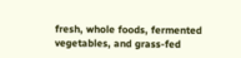fresh, whole foods, fermented vegetables, and grass-fed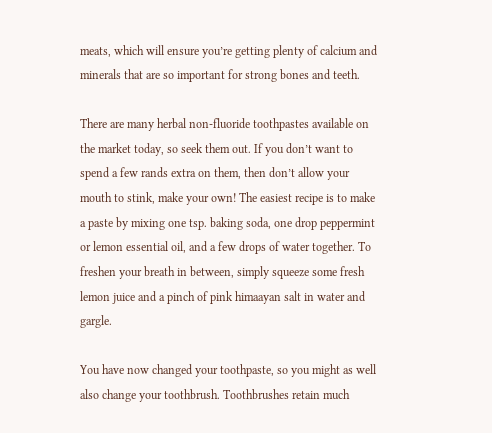meats, which will ensure you’re getting plenty of calcium and minerals that are so important for strong bones and teeth.

There are many herbal non-fluoride toothpastes available on the market today, so seek them out. If you don’t want to spend a few rands extra on them, then don’t allow your mouth to stink, make your own! The easiest recipe is to make a paste by mixing one tsp. baking soda, one drop peppermint or lemon essential oil, and a few drops of water together. To freshen your breath in between, simply squeeze some fresh lemon juice and a pinch of pink himaayan salt in water and gargle.

You have now changed your toothpaste, so you might as well also change your toothbrush. Toothbrushes retain much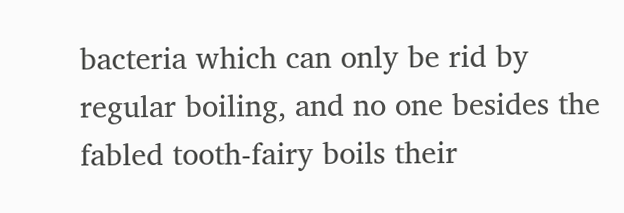bacteria which can only be rid by regular boiling, and no one besides the fabled tooth-fairy boils their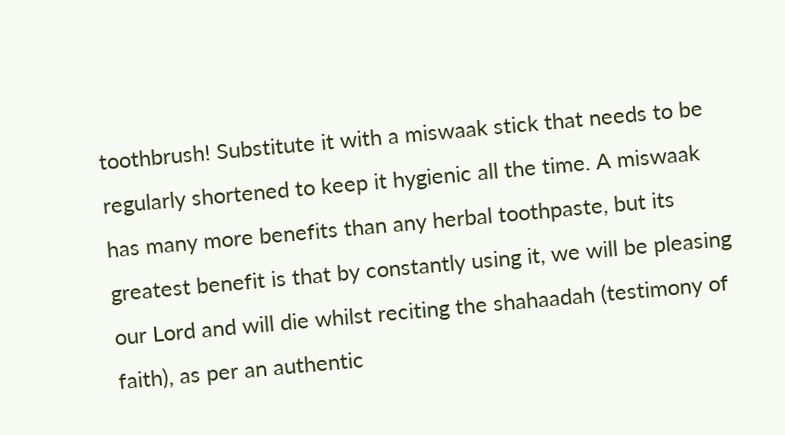toothbrush! Substitute it with a miswaak stick that needs to be regularly shortened to keep it hygienic all the time. A miswaak has many more benefits than any herbal toothpaste, but its greatest benefit is that by constantly using it, we will be pleasing our Lord and will die whilst reciting the shahaadah (testimony of faith), as per an authentic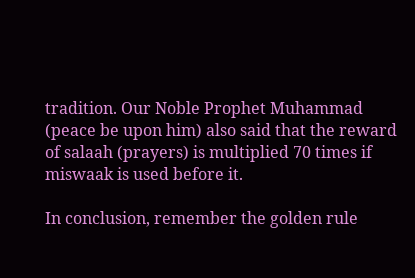tradition. Our Noble Prophet Muhammad (peace be upon him) also said that the reward of salaah (prayers) is multiplied 70 times if miswaak is used before it.

In conclusion, remember the golden rule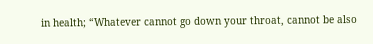in health; “Whatever cannot go down your throat, cannot be also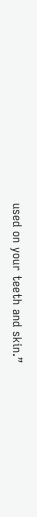used on your teeth and skin.”